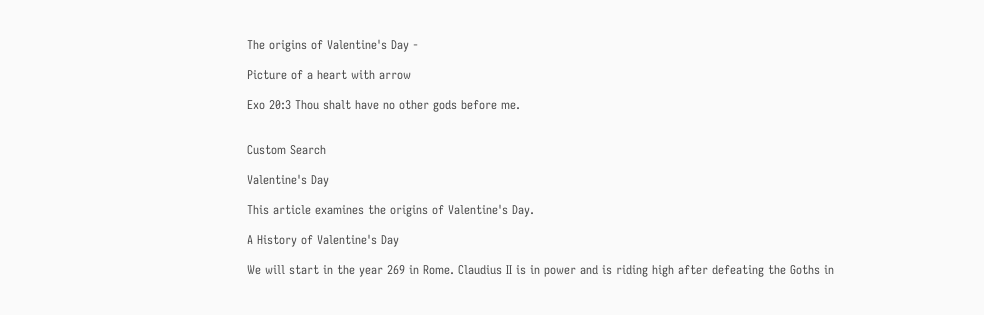The origins of Valentine's Day -

Picture of a heart with arrow

Exo 20:3 Thou shalt have no other gods before me.


Custom Search

Valentine's Day

This article examines the origins of Valentine's Day.

A History of Valentine's Day

We will start in the year 269 in Rome. Claudius II is in power and is riding high after defeating the Goths in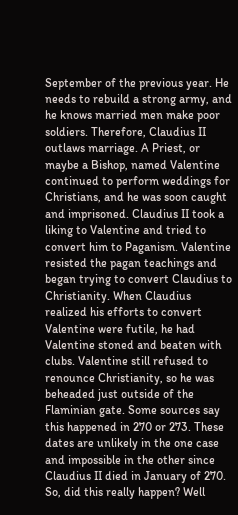September of the previous year. He needs to rebuild a strong army, and he knows married men make poor soldiers. Therefore, Claudius II outlaws marriage. A Priest, or maybe a Bishop, named Valentine continued to perform weddings for Christians, and he was soon caught and imprisoned. Claudius II took a liking to Valentine and tried to convert him to Paganism. Valentine resisted the pagan teachings and began trying to convert Claudius to Christianity. When Claudius realized his efforts to convert Valentine were futile, he had Valentine stoned and beaten with clubs. Valentine still refused to renounce Christianity, so he was beheaded just outside of the Flaminian gate. Some sources say this happened in 270 or 273. These dates are unlikely in the one case and impossible in the other since Claudius II died in January of 270. So, did this really happen? Well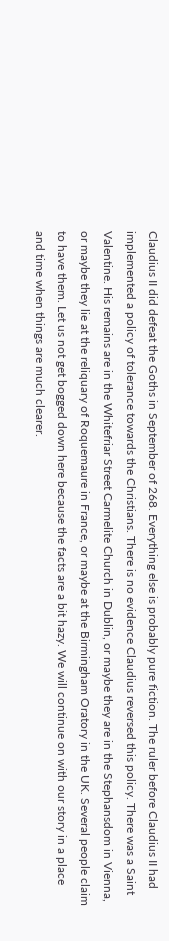Claudius II did defeat the Goths in September of 268. Everything else is probably pure fiction. The ruler before Claudius II had implemented a policy of tolerance towards the Christians. There is no evidence Claudius reversed this policy. There was a Saint Valentine. His remains are in the Whitefriar Street Carmelite Church in Dublin, or maybe they are in the Stephansdom in Vienna, or maybe they lie at the reliquary of Roquemaure in France, or maybe at the Birmingham Oratory in the UK. Several people claim to have them. Let us not get bogged down here because the facts are a bit hazy. We will continue on with our story in a place and time when things are much clearer.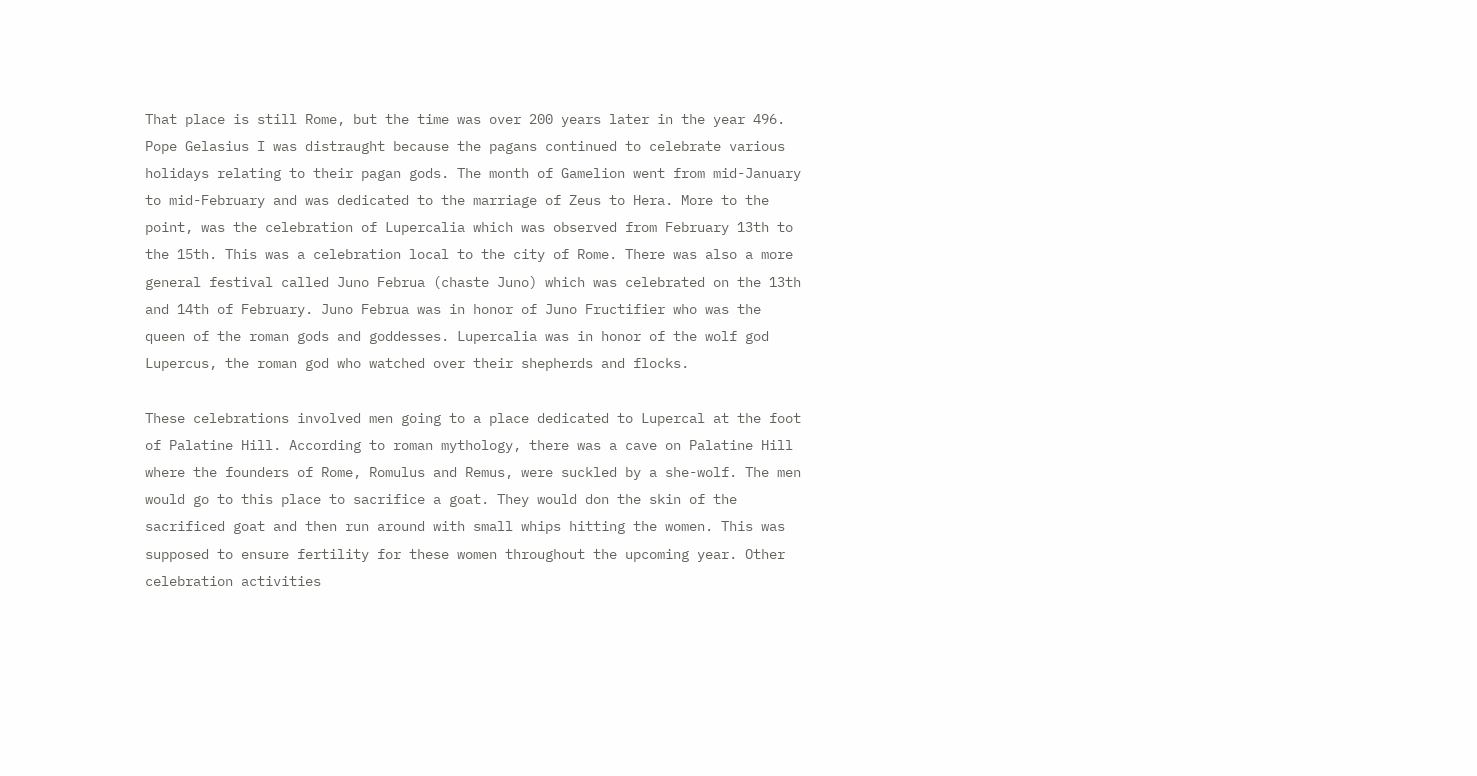That place is still Rome, but the time was over 200 years later in the year 496. Pope Gelasius I was distraught because the pagans continued to celebrate various holidays relating to their pagan gods. The month of Gamelion went from mid-January to mid-February and was dedicated to the marriage of Zeus to Hera. More to the point, was the celebration of Lupercalia which was observed from February 13th to the 15th. This was a celebration local to the city of Rome. There was also a more general festival called Juno Februa (chaste Juno) which was celebrated on the 13th and 14th of February. Juno Februa was in honor of Juno Fructifier who was the queen of the roman gods and goddesses. Lupercalia was in honor of the wolf god Lupercus, the roman god who watched over their shepherds and flocks.

These celebrations involved men going to a place dedicated to Lupercal at the foot of Palatine Hill. According to roman mythology, there was a cave on Palatine Hill where the founders of Rome, Romulus and Remus, were suckled by a she-wolf. The men would go to this place to sacrifice a goat. They would don the skin of the sacrificed goat and then run around with small whips hitting the women. This was supposed to ensure fertility for these women throughout the upcoming year. Other celebration activities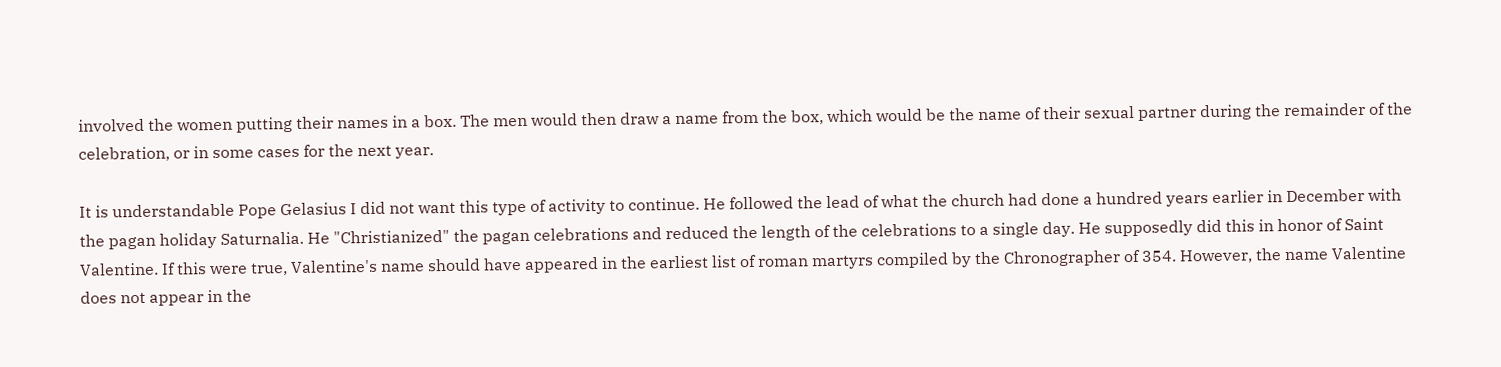involved the women putting their names in a box. The men would then draw a name from the box, which would be the name of their sexual partner during the remainder of the celebration, or in some cases for the next year.

It is understandable Pope Gelasius I did not want this type of activity to continue. He followed the lead of what the church had done a hundred years earlier in December with the pagan holiday Saturnalia. He "Christianized" the pagan celebrations and reduced the length of the celebrations to a single day. He supposedly did this in honor of Saint Valentine. If this were true, Valentine's name should have appeared in the earliest list of roman martyrs compiled by the Chronographer of 354. However, the name Valentine does not appear in the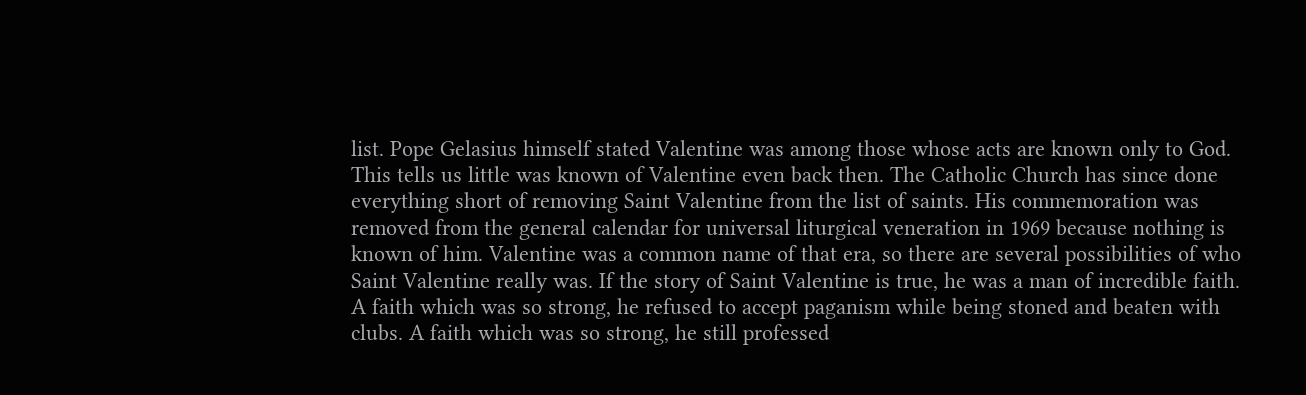list. Pope Gelasius himself stated Valentine was among those whose acts are known only to God. This tells us little was known of Valentine even back then. The Catholic Church has since done everything short of removing Saint Valentine from the list of saints. His commemoration was removed from the general calendar for universal liturgical veneration in 1969 because nothing is known of him. Valentine was a common name of that era, so there are several possibilities of who Saint Valentine really was. If the story of Saint Valentine is true, he was a man of incredible faith. A faith which was so strong, he refused to accept paganism while being stoned and beaten with clubs. A faith which was so strong, he still professed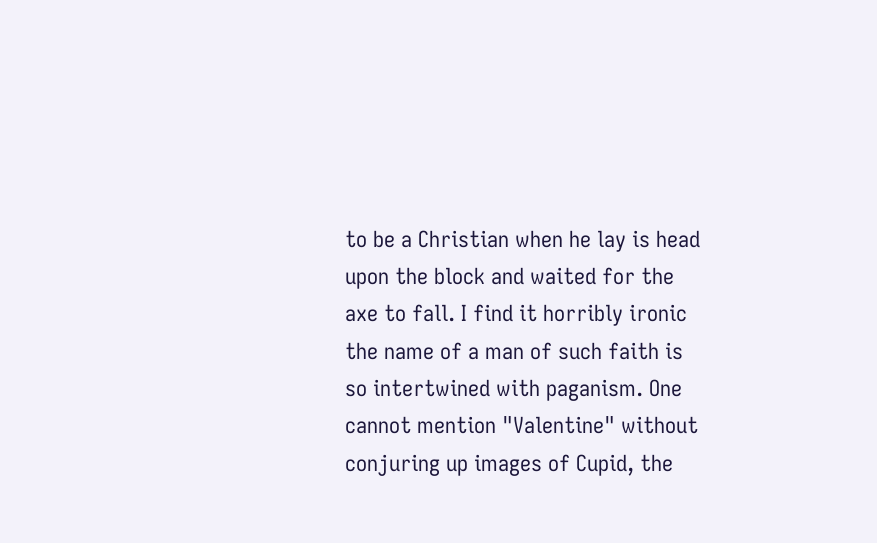to be a Christian when he lay is head upon the block and waited for the axe to fall. I find it horribly ironic the name of a man of such faith is so intertwined with paganism. One cannot mention "Valentine" without conjuring up images of Cupid, the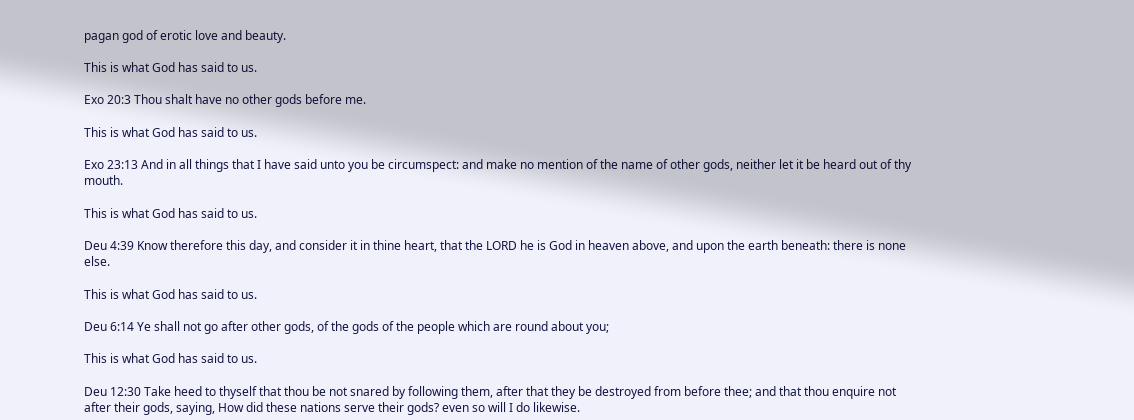pagan god of erotic love and beauty.

This is what God has said to us.

Exo 20:3 Thou shalt have no other gods before me.

This is what God has said to us.

Exo 23:13 And in all things that I have said unto you be circumspect: and make no mention of the name of other gods, neither let it be heard out of thy mouth.

This is what God has said to us.

Deu 4:39 Know therefore this day, and consider it in thine heart, that the LORD he is God in heaven above, and upon the earth beneath: there is none else.

This is what God has said to us.

Deu 6:14 Ye shall not go after other gods, of the gods of the people which are round about you;

This is what God has said to us.

Deu 12:30 Take heed to thyself that thou be not snared by following them, after that they be destroyed from before thee; and that thou enquire not after their gods, saying, How did these nations serve their gods? even so will I do likewise.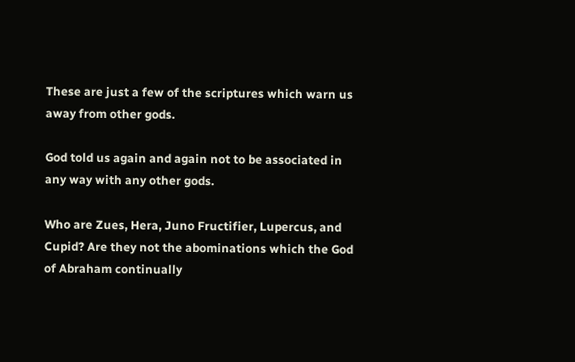These are just a few of the scriptures which warn us away from other gods.

God told us again and again not to be associated in any way with any other gods.

Who are Zues, Hera, Juno Fructifier, Lupercus, and Cupid? Are they not the abominations which the God of Abraham continually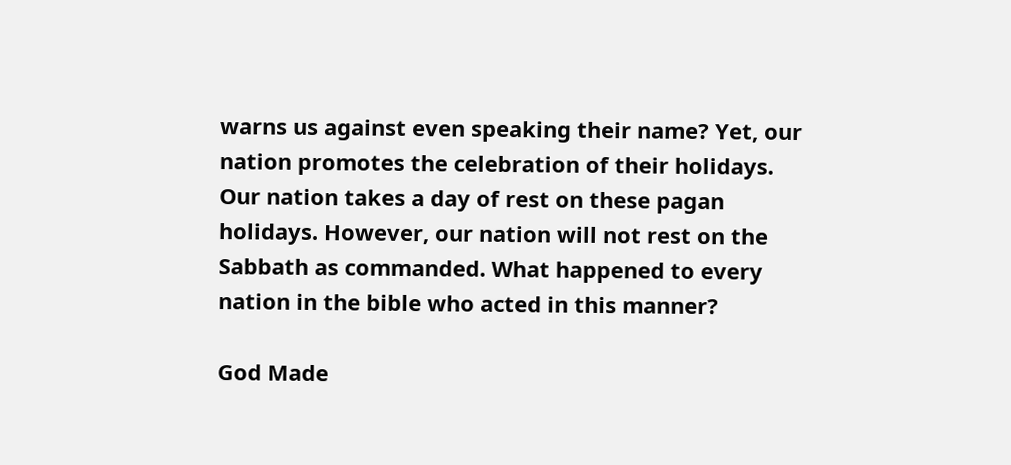warns us against even speaking their name? Yet, our nation promotes the celebration of their holidays. Our nation takes a day of rest on these pagan holidays. However, our nation will not rest on the Sabbath as commanded. What happened to every nation in the bible who acted in this manner?

God Made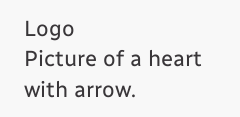Logo
Picture of a heart with arrow.